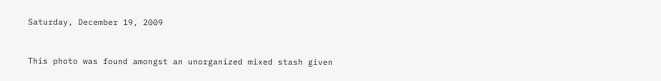Saturday, December 19, 2009


This photo was found amongst an unorganized mixed stash given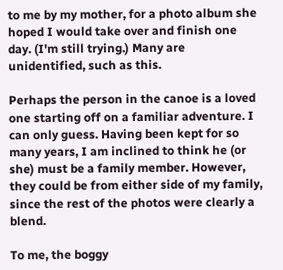to me by my mother, for a photo album she hoped I would take over and finish one day. (I'm still trying.) Many are unidentified, such as this.

Perhaps the person in the canoe is a loved one starting off on a familiar adventure. I can only guess. Having been kept for so many years, I am inclined to think he (or she) must be a family member. However, they could be from either side of my family, since the rest of the photos were clearly a blend.

To me, the boggy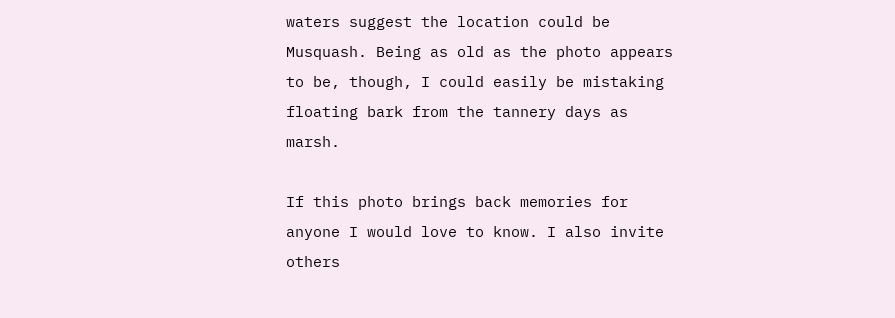waters suggest the location could be Musquash. Being as old as the photo appears to be, though, I could easily be mistaking floating bark from the tannery days as marsh.

If this photo brings back memories for anyone I would love to know. I also invite others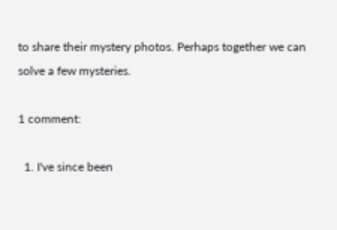to share their mystery photos. Perhaps together we can solve a few mysteries.

1 comment:

  1. I've since been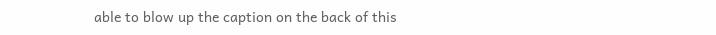able to blow up the caption on the back of this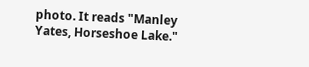photo. It reads "Manley Yates, Horseshoe Lake."